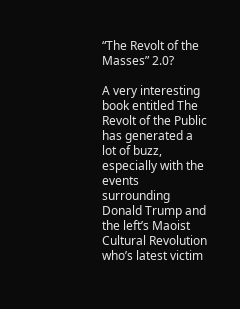“The Revolt of the Masses” 2.0?

A very interesting book entitled The Revolt of the Public has generated a lot of buzz, especially with the events surrounding Donald Trump and the left’s Maoist Cultural Revolution who’s latest victim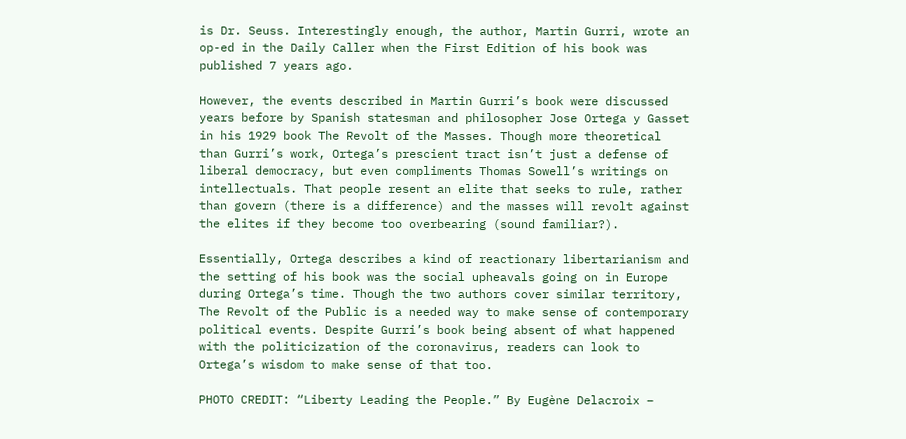is Dr. Seuss. Interestingly enough, the author, Martin Gurri, wrote an op-ed in the Daily Caller when the First Edition of his book was published 7 years ago.

However, the events described in Martin Gurri’s book were discussed years before by Spanish statesman and philosopher Jose Ortega y Gasset in his 1929 book The Revolt of the Masses. Though more theoretical than Gurri’s work, Ortega’s prescient tract isn’t just a defense of liberal democracy, but even compliments Thomas Sowell’s writings on intellectuals. That people resent an elite that seeks to rule, rather than govern (there is a difference) and the masses will revolt against the elites if they become too overbearing (sound familiar?).

Essentially, Ortega describes a kind of reactionary libertarianism and the setting of his book was the social upheavals going on in Europe during Ortega’s time. Though the two authors cover similar territory, The Revolt of the Public is a needed way to make sense of contemporary political events. Despite Gurri’s book being absent of what happened with the politicization of the coronavirus, readers can look to Ortega’s wisdom to make sense of that too.

PHOTO CREDIT: “Liberty Leading the People.” By Eugène Delacroix –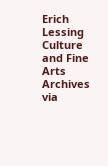Erich Lessing Culture and Fine Arts Archives via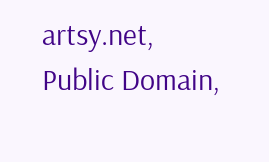artsy.net, Public Domain,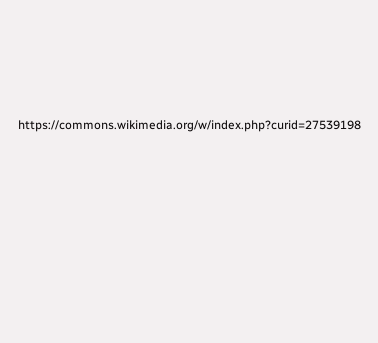https://commons.wikimedia.org/w/index.php?curid=27539198